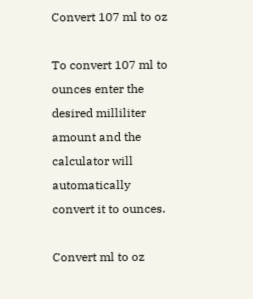Convert 107 ml to oz

To convert 107 ml to ounces enter the desired milliliter amount and the calculator will automatically convert it to ounces.

Convert ml to oz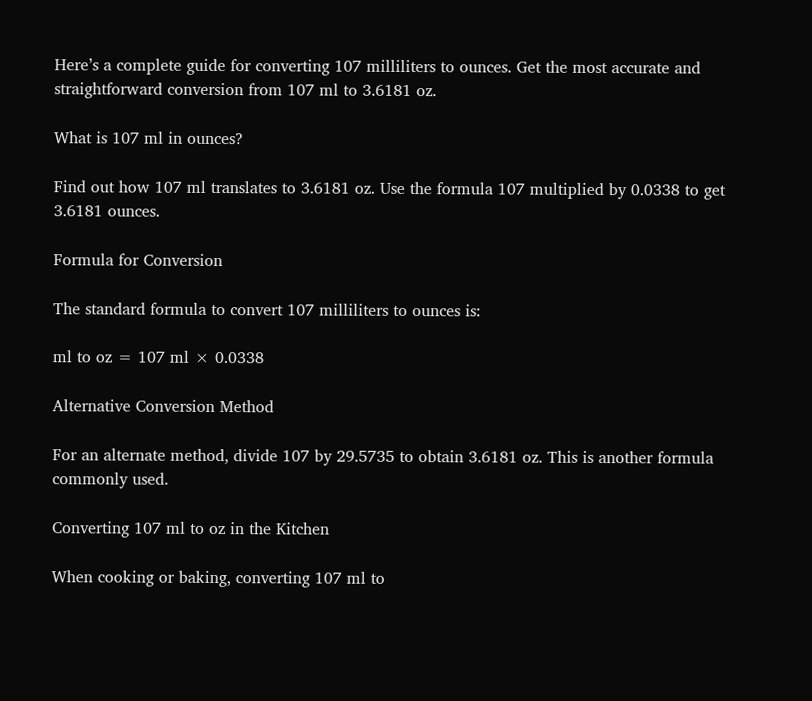Here’s a complete guide for converting 107 milliliters to ounces. Get the most accurate and straightforward conversion from 107 ml to 3.6181 oz.

What is 107 ml in ounces?

Find out how 107 ml translates to 3.6181 oz. Use the formula 107 multiplied by 0.0338 to get 3.6181 ounces.

Formula for Conversion

The standard formula to convert 107 milliliters to ounces is:

ml to oz = 107 ml × 0.0338

Alternative Conversion Method

For an alternate method, divide 107 by 29.5735 to obtain 3.6181 oz. This is another formula commonly used.

Converting 107 ml to oz in the Kitchen

When cooking or baking, converting 107 ml to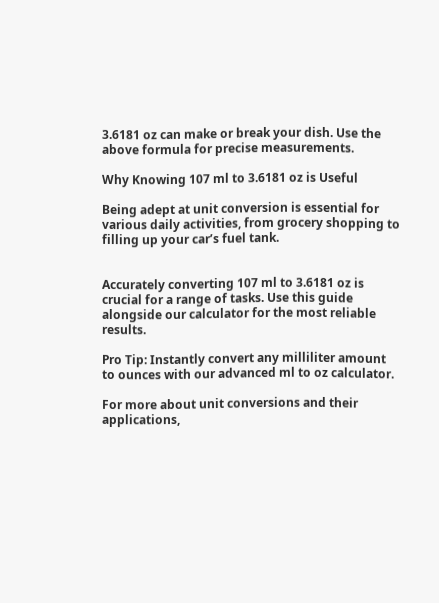3.6181 oz can make or break your dish. Use the above formula for precise measurements.

Why Knowing 107 ml to 3.6181 oz is Useful

Being adept at unit conversion is essential for various daily activities, from grocery shopping to filling up your car’s fuel tank.


Accurately converting 107 ml to 3.6181 oz is crucial for a range of tasks. Use this guide alongside our calculator for the most reliable results.

Pro Tip: Instantly convert any milliliter amount to ounces with our advanced ml to oz calculator.

For more about unit conversions and their applications,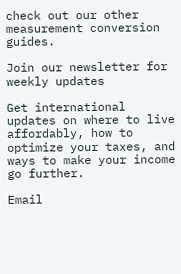check out our other measurement conversion guides.

Join our newsletter for weekly updates

Get international updates on where to live affordably, how to optimize your taxes, and ways to make your income go further.

Email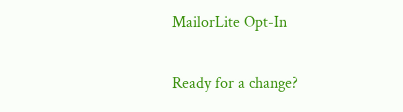MailorLite Opt-In

Ready for a change?